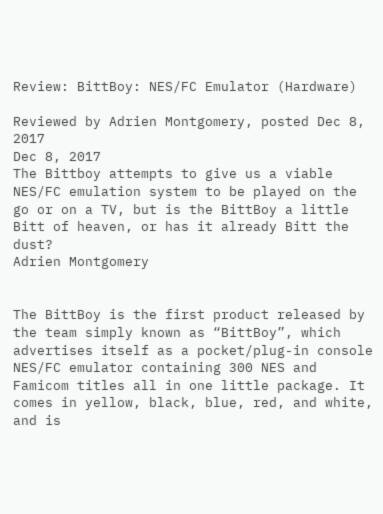Review: BittBoy: NES/FC Emulator (Hardware)

Reviewed by Adrien Montgomery, posted Dec 8, 2017
Dec 8, 2017
The Bittboy attempts to give us a viable NES/FC emulation system to be played on the go or on a TV, but is the BittBoy a little Bitt of heaven, or has it already Bitt the dust?
Adrien Montgomery


The BittBoy is the first product released by the team simply known as “BittBoy”, which advertises itself as a pocket/plug-in console NES/FC emulator containing 300 NES and Famicom titles all in one little package. It comes in yellow, black, blue, red, and white, and is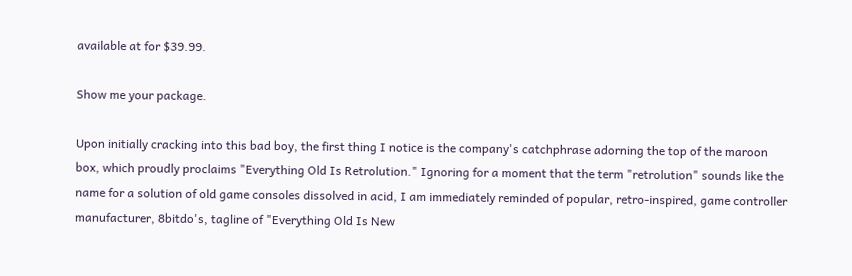available at for $39.99.

Show me your package.

Upon initially cracking into this bad boy, the first thing I notice is the company's catchphrase adorning the top of the maroon box, which proudly proclaims "Everything Old Is Retrolution." Ignoring for a moment that the term "retrolution" sounds like the name for a solution of old game consoles dissolved in acid, I am immediately reminded of popular, retro-inspired, game controller manufacturer, 8bitdo's, tagline of "Everything Old Is New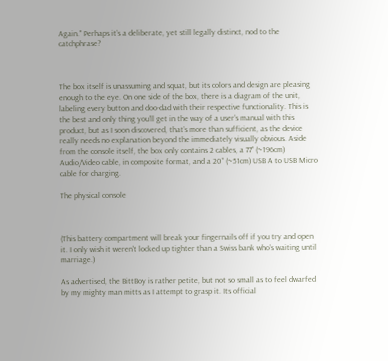Again." Perhaps it’s a deliberate, yet still legally distinct, nod to the catchphrase?



The box itself is unassuming and squat, but its colors and design are pleasing enough to the eye. On one side of the box, there is a diagram of the unit, labeling every button and doo-dad with their respective functionality. This is the best and only thing you’ll get in the way of a user’s manual with this product, but as I soon discovered, that’s more than sufficient, as the device really needs no explanation beyond the immediately visually obvious. Aside from the console itself, the box only contains 2 cables, a 77” (~196cm) Audio/Video cable, in composite format, and a 20” (~51cm) USB A to USB Micro cable for charging.

The physical console



(This battery compartment will break your fingernails off if you try and open it. I only wish it weren't locked up tighter than a Swiss bank who’s waiting until marriage.)

As advertised, the BittBoy is rather petite, but not so small as to feel dwarfed by my mighty man mitts as I attempt to grasp it. Its official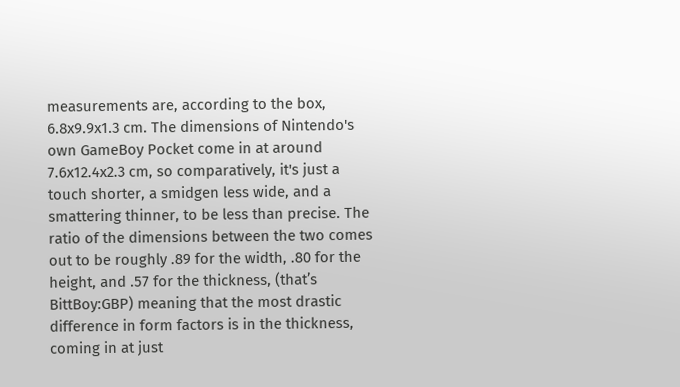measurements are, according to the box, 6.8x9.9x1.3 cm. The dimensions of Nintendo's own GameBoy Pocket come in at around 7.6x12.4x2.3 cm, so comparatively, it's just a touch shorter, a smidgen less wide, and a smattering thinner, to be less than precise. The ratio of the dimensions between the two comes out to be roughly .89 for the width, .80 for the height, and .57 for the thickness, (that’s BittBoy:GBP) meaning that the most drastic difference in form factors is in the thickness, coming in at just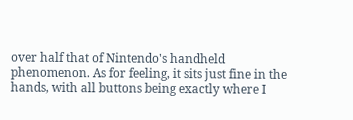over half that of Nintendo's handheld phenomenon. As for feeling, it sits just fine in the hands, with all buttons being exactly where I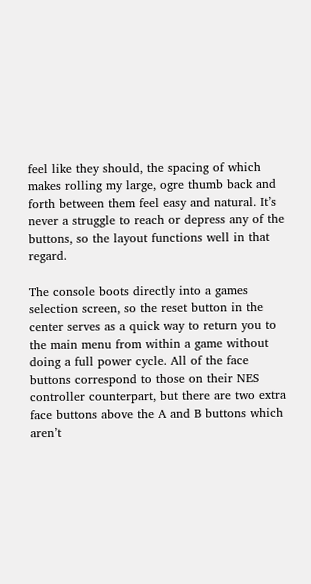feel like they should, the spacing of which makes rolling my large, ogre thumb back and forth between them feel easy and natural. It’s never a struggle to reach or depress any of the buttons, so the layout functions well in that regard.

The console boots directly into a games selection screen, so the reset button in the center serves as a quick way to return you to the main menu from within a game without doing a full power cycle. All of the face buttons correspond to those on their NES controller counterpart, but there are two extra face buttons above the A and B buttons which aren’t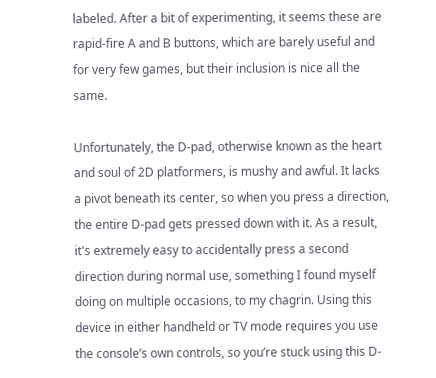labeled. After a bit of experimenting, it seems these are rapid-fire A and B buttons, which are barely useful and for very few games, but their inclusion is nice all the same.

Unfortunately, the D-pad, otherwise known as the heart and soul of 2D platformers, is mushy and awful. It lacks a pivot beneath its center, so when you press a direction, the entire D-pad gets pressed down with it. As a result, it's extremely easy to accidentally press a second direction during normal use, something I found myself doing on multiple occasions, to my chagrin. Using this device in either handheld or TV mode requires you use the console’s own controls, so you’re stuck using this D-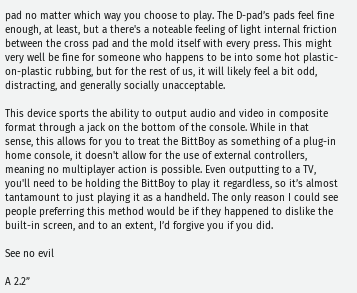pad no matter which way you choose to play. The D-pad’s pads feel fine enough, at least, but a there's a noteable feeling of light internal friction between the cross pad and the mold itself with every press. This might very well be fine for someone who happens to be into some hot plastic-on-plastic rubbing, but for the rest of us, it will likely feel a bit odd, distracting, and generally socially unacceptable.

This device sports the ability to output audio and video in composite format through a jack on the bottom of the console. While in that sense, this allows for you to treat the BittBoy as something of a plug-in home console, it doesn't allow for the use of external controllers, meaning no multiplayer action is possible. Even outputting to a TV, you'll need to be holding the BittBoy to play it regardless, so it’s almost tantamount to just playing it as a handheld. The only reason I could see people preferring this method would be if they happened to dislike the built-in screen, and to an extent, I’d forgive you if you did.

See no evil

A 2.2”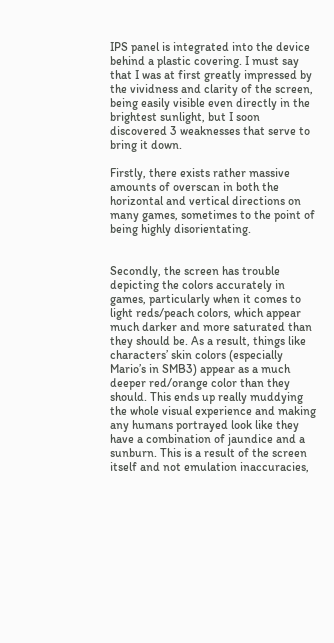IPS panel is integrated into the device behind a plastic covering. I must say that I was at first greatly impressed by the vividness and clarity of the screen, being easily visible even directly in the brightest sunlight, but I soon discovered 3 weaknesses that serve to bring it down.

Firstly, there exists rather massive amounts of overscan in both the horizontal and vertical directions on many games, sometimes to the point of being highly disorientating.


Secondly, the screen has trouble depicting the colors accurately in games, particularly when it comes to light reds/peach colors, which appear much darker and more saturated than they should be. As a result, things like characters’ skin colors (especially Mario’s in SMB3) appear as a much deeper red/orange color than they should. This ends up really muddying the whole visual experience and making any humans portrayed look like they have a combination of jaundice and a sunburn. This is a result of the screen itself and not emulation inaccuracies,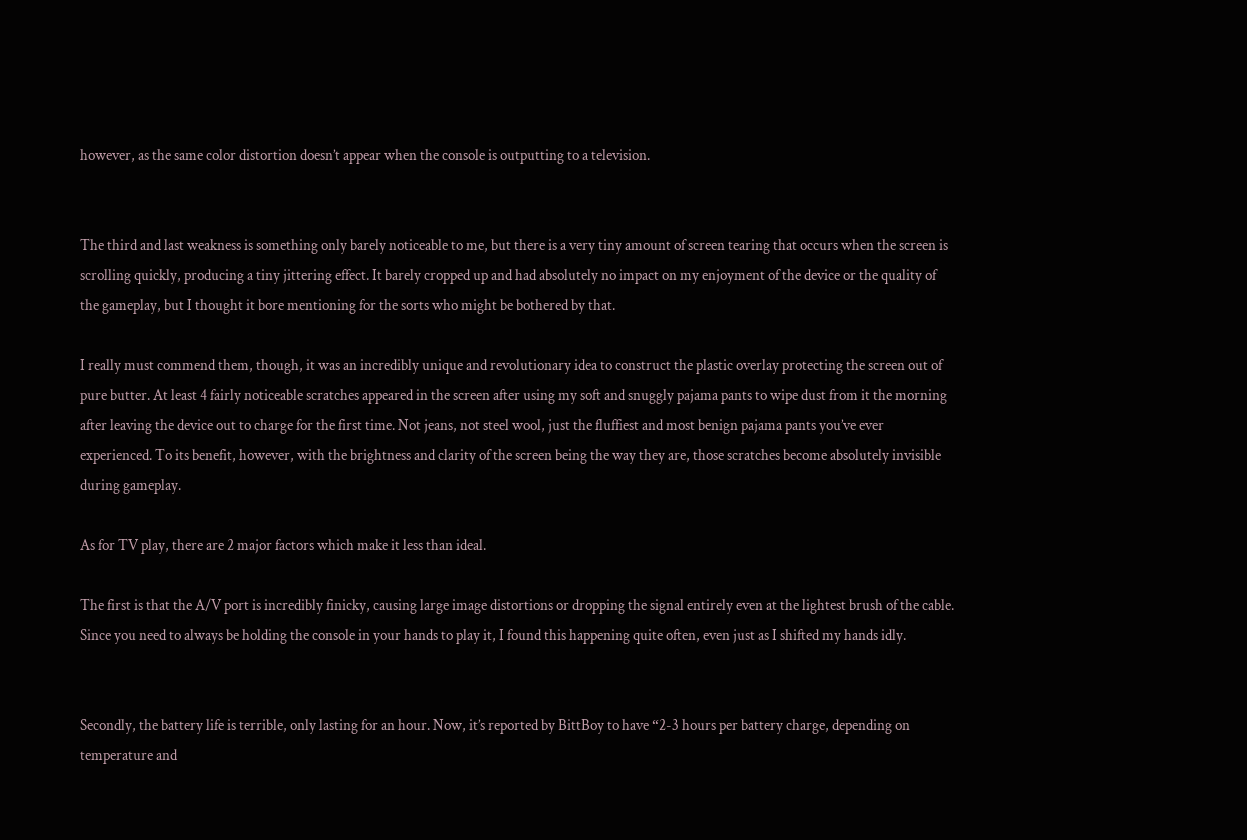however, as the same color distortion doesn’t appear when the console is outputting to a television.


The third and last weakness is something only barely noticeable to me, but there is a very tiny amount of screen tearing that occurs when the screen is scrolling quickly, producing a tiny jittering effect. It barely cropped up and had absolutely no impact on my enjoyment of the device or the quality of the gameplay, but I thought it bore mentioning for the sorts who might be bothered by that.

I really must commend them, though, it was an incredibly unique and revolutionary idea to construct the plastic overlay protecting the screen out of pure butter. At least 4 fairly noticeable scratches appeared in the screen after using my soft and snuggly pajama pants to wipe dust from it the morning after leaving the device out to charge for the first time. Not jeans, not steel wool, just the fluffiest and most benign pajama pants you’ve ever experienced. To its benefit, however, with the brightness and clarity of the screen being the way they are, those scratches become absolutely invisible during gameplay.

As for TV play, there are 2 major factors which make it less than ideal.

The first is that the A/V port is incredibly finicky, causing large image distortions or dropping the signal entirely even at the lightest brush of the cable. Since you need to always be holding the console in your hands to play it, I found this happening quite often, even just as I shifted my hands idly.


Secondly, the battery life is terrible, only lasting for an hour. Now, it’s reported by BittBoy to have “2-3 hours per battery charge, depending on temperature and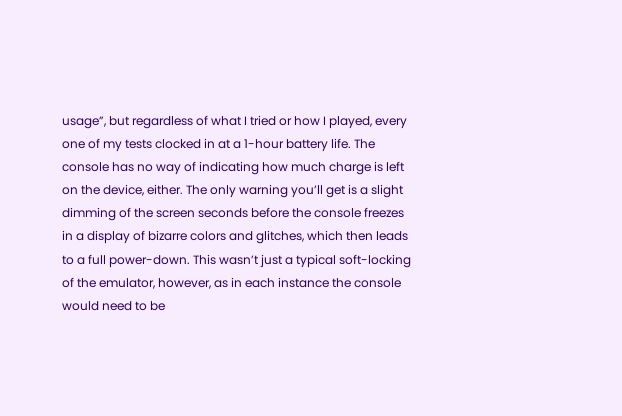usage”, but regardless of what I tried or how I played, every one of my tests clocked in at a 1-hour battery life. The console has no way of indicating how much charge is left on the device, either. The only warning you’ll get is a slight dimming of the screen seconds before the console freezes in a display of bizarre colors and glitches, which then leads to a full power-down. This wasn’t just a typical soft-locking of the emulator, however, as in each instance the console would need to be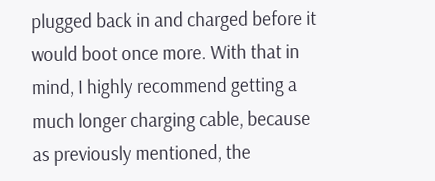plugged back in and charged before it would boot once more. With that in mind, I highly recommend getting a much longer charging cable, because as previously mentioned, the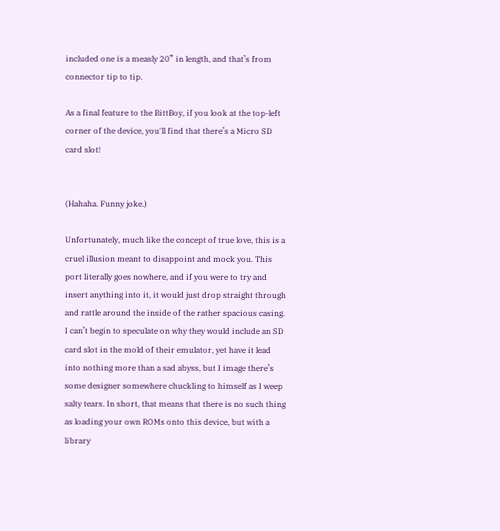included one is a measly 20” in length, and that’s from connector tip to tip.

As a final feature to the BittBoy, if you look at the top-left corner of the device, you'll find that there’s a Micro SD card slot!


(Hahaha. Funny joke.)

Unfortunately, much like the concept of true love, this is a cruel illusion meant to disappoint and mock you. This port literally goes nowhere, and if you were to try and insert anything into it, it would just drop straight through and rattle around the inside of the rather spacious casing. I can’t begin to speculate on why they would include an SD card slot in the mold of their emulator, yet have it lead into nothing more than a sad abyss, but I image there’s some designer somewhere chuckling to himself as I weep salty tears. In short, that means that there is no such thing as loading your own ROMs onto this device, but with a library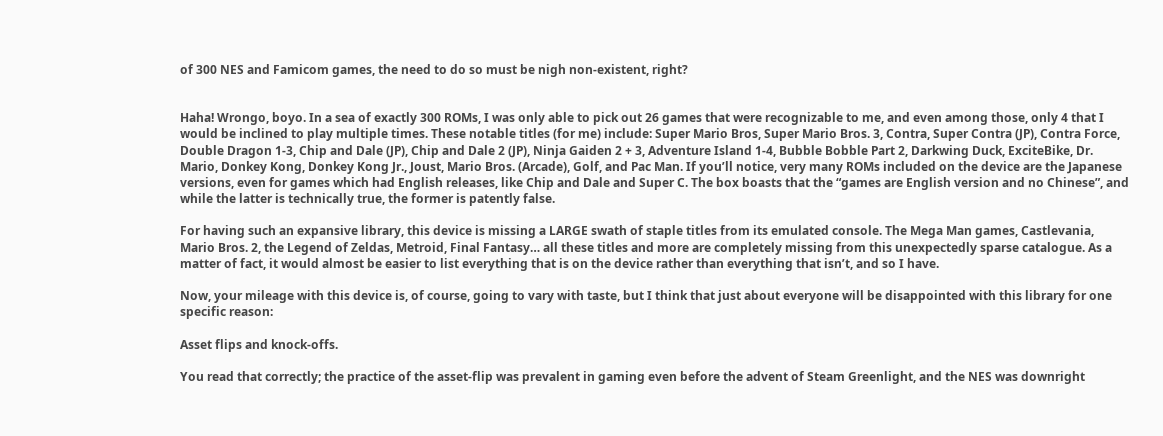of 300 NES and Famicom games, the need to do so must be nigh non-existent, right?


Haha! Wrongo, boyo. In a sea of exactly 300 ROMs, I was only able to pick out 26 games that were recognizable to me, and even among those, only 4 that I would be inclined to play multiple times. These notable titles (for me) include: Super Mario Bros, Super Mario Bros. 3, Contra, Super Contra (JP), Contra Force, Double Dragon 1-3, Chip and Dale (JP), Chip and Dale 2 (JP), Ninja Gaiden 2 + 3, Adventure Island 1-4, Bubble Bobble Part 2, Darkwing Duck, ExciteBike, Dr. Mario, Donkey Kong, Donkey Kong Jr., Joust, Mario Bros. (Arcade), Golf, and Pac Man. If you’ll notice, very many ROMs included on the device are the Japanese versions, even for games which had English releases, like Chip and Dale and Super C. The box boasts that the “games are English version and no Chinese”, and while the latter is technically true, the former is patently false.

For having such an expansive library, this device is missing a LARGE swath of staple titles from its emulated console. The Mega Man games, Castlevania, Mario Bros. 2, the Legend of Zeldas, Metroid, Final Fantasy… all these titles and more are completely missing from this unexpectedly sparse catalogue. As a matter of fact, it would almost be easier to list everything that is on the device rather than everything that isn’t, and so I have.

Now, your mileage with this device is, of course, going to vary with taste, but I think that just about everyone will be disappointed with this library for one specific reason:

Asset flips and knock-offs.

You read that correctly; the practice of the asset-flip was prevalent in gaming even before the advent of Steam Greenlight, and the NES was downright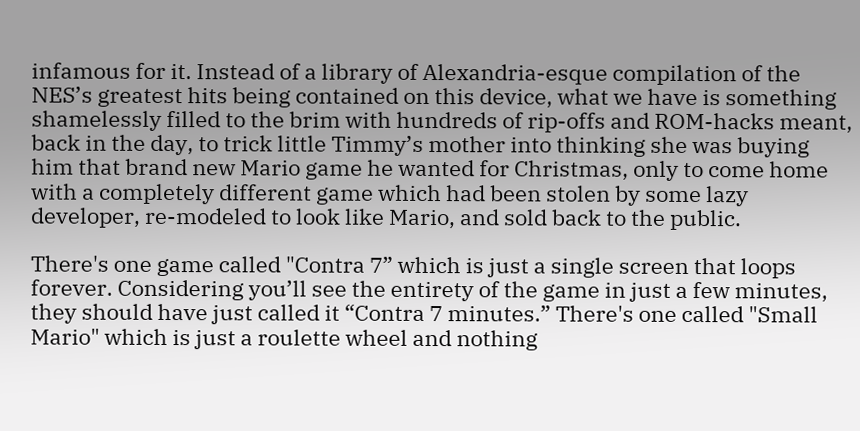infamous for it. Instead of a library of Alexandria-esque compilation of the NES’s greatest hits being contained on this device, what we have is something shamelessly filled to the brim with hundreds of rip-offs and ROM-hacks meant, back in the day, to trick little Timmy’s mother into thinking she was buying him that brand new Mario game he wanted for Christmas, only to come home with a completely different game which had been stolen by some lazy developer, re-modeled to look like Mario, and sold back to the public.

There's one game called "Contra 7” which is just a single screen that loops forever. Considering you’ll see the entirety of the game in just a few minutes, they should have just called it “Contra 7 minutes.” There's one called "Small Mario" which is just a roulette wheel and nothing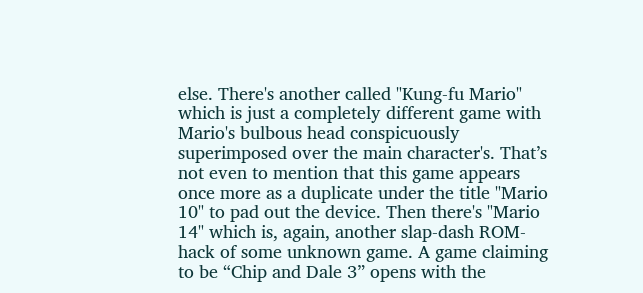else. There's another called "Kung-fu Mario" which is just a completely different game with Mario's bulbous head conspicuously superimposed over the main character's. That’s not even to mention that this game appears once more as a duplicate under the title "Mario 10" to pad out the device. Then there's "Mario 14" which is, again, another slap-dash ROM-hack of some unknown game. A game claiming to be “Chip and Dale 3” opens with the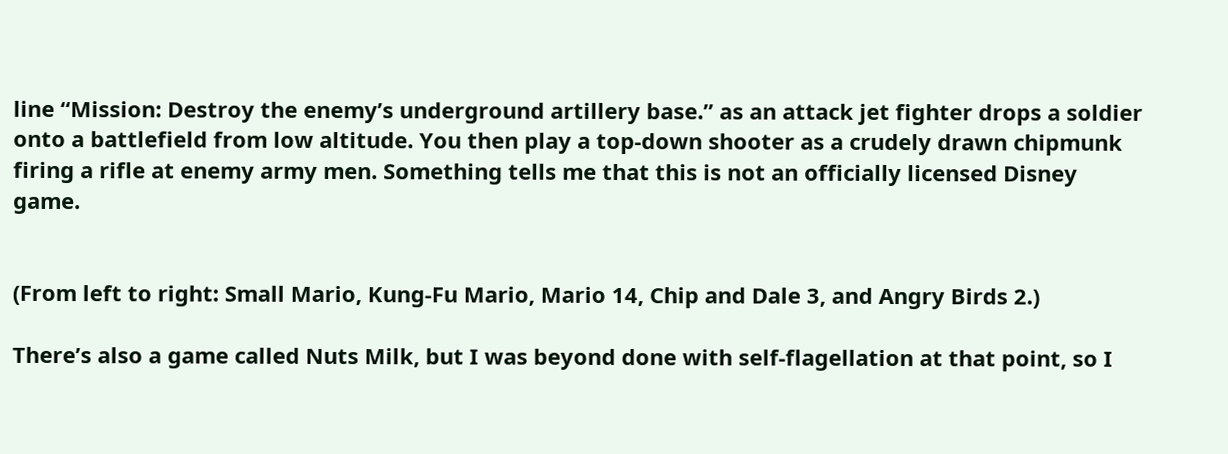line “Mission: Destroy the enemy’s underground artillery base.” as an attack jet fighter drops a soldier onto a battlefield from low altitude. You then play a top-down shooter as a crudely drawn chipmunk firing a rifle at enemy army men. Something tells me that this is not an officially licensed Disney game.


(From left to right: Small Mario, Kung-Fu Mario, Mario 14, Chip and Dale 3, and Angry Birds 2.)

There’s also a game called Nuts Milk, but I was beyond done with self-flagellation at that point, so I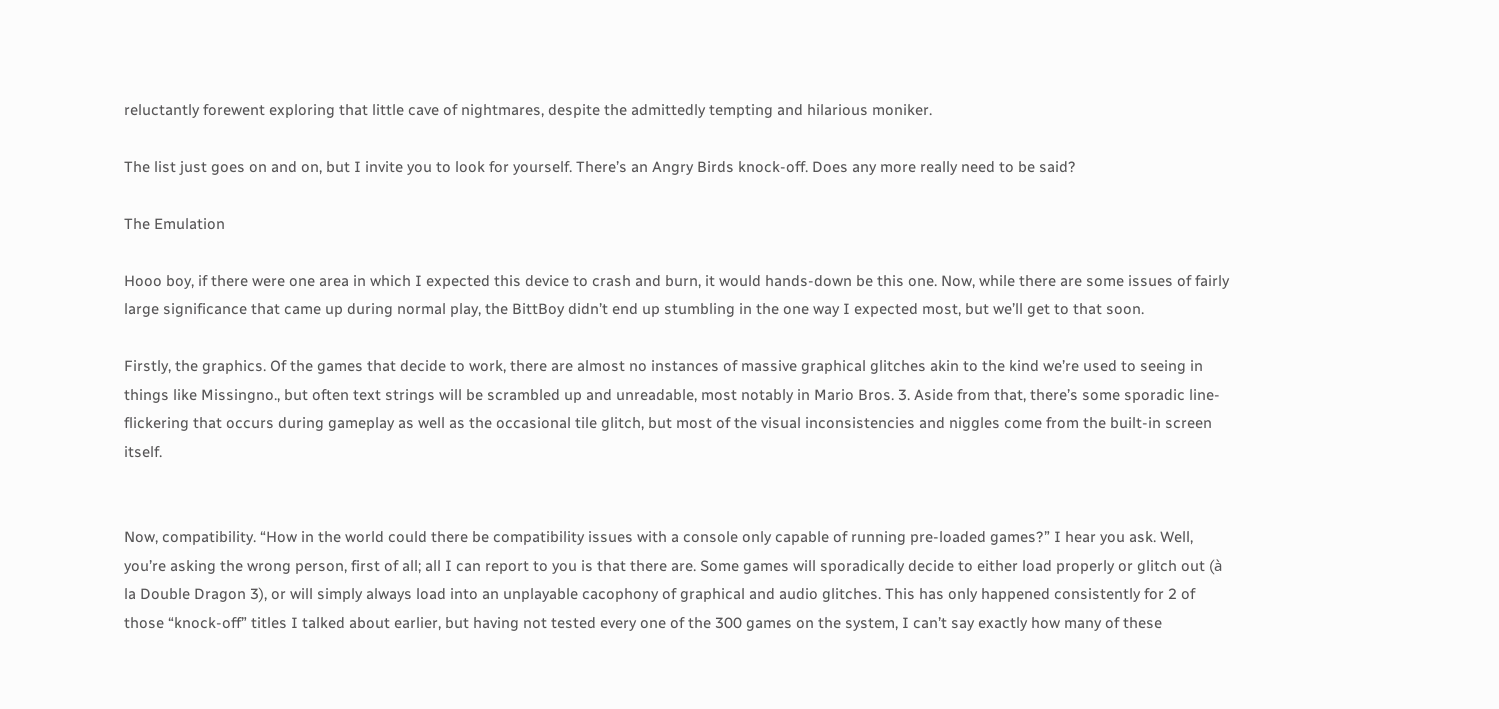reluctantly forewent exploring that little cave of nightmares, despite the admittedly tempting and hilarious moniker.

The list just goes on and on, but I invite you to look for yourself. There’s an Angry Birds knock-off. Does any more really need to be said?

The Emulation

Hooo boy, if there were one area in which I expected this device to crash and burn, it would hands-down be this one. Now, while there are some issues of fairly large significance that came up during normal play, the BittBoy didn’t end up stumbling in the one way I expected most, but we’ll get to that soon.

Firstly, the graphics. Of the games that decide to work, there are almost no instances of massive graphical glitches akin to the kind we’re used to seeing in things like Missingno., but often text strings will be scrambled up and unreadable, most notably in Mario Bros. 3. Aside from that, there’s some sporadic line-flickering that occurs during gameplay as well as the occasional tile glitch, but most of the visual inconsistencies and niggles come from the built-in screen itself.


Now, compatibility. “How in the world could there be compatibility issues with a console only capable of running pre-loaded games?” I hear you ask. Well, you’re asking the wrong person, first of all; all I can report to you is that there are. Some games will sporadically decide to either load properly or glitch out (à la Double Dragon 3), or will simply always load into an unplayable cacophony of graphical and audio glitches. This has only happened consistently for 2 of those “knock-off” titles I talked about earlier, but having not tested every one of the 300 games on the system, I can’t say exactly how many of these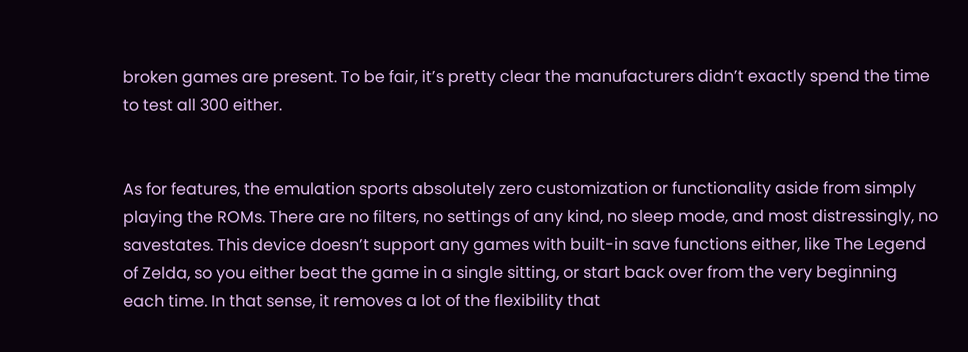broken games are present. To be fair, it’s pretty clear the manufacturers didn’t exactly spend the time to test all 300 either.


As for features, the emulation sports absolutely zero customization or functionality aside from simply playing the ROMs. There are no filters, no settings of any kind, no sleep mode, and most distressingly, no savestates. This device doesn’t support any games with built-in save functions either, like The Legend of Zelda, so you either beat the game in a single sitting, or start back over from the very beginning each time. In that sense, it removes a lot of the flexibility that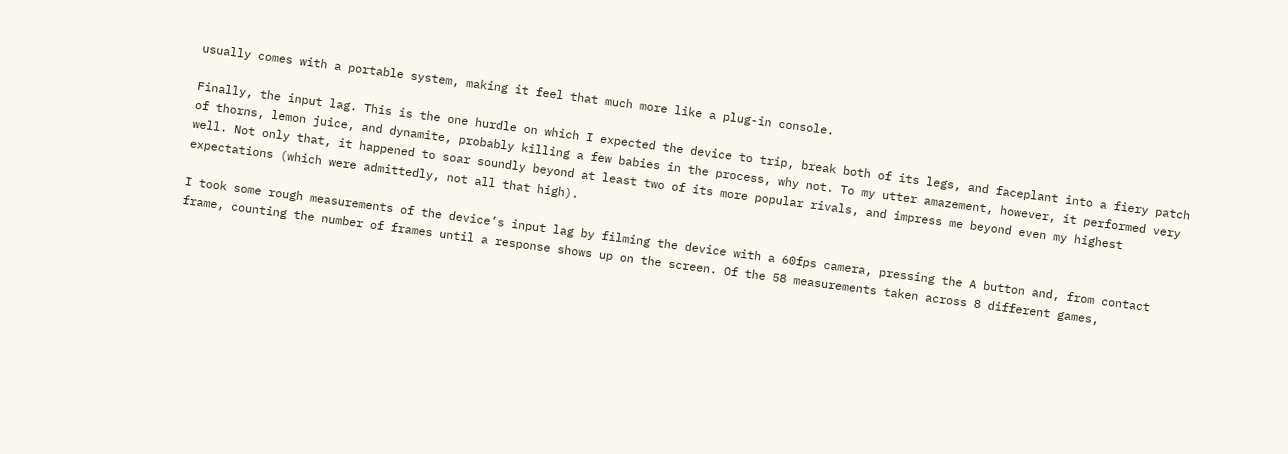usually comes with a portable system, making it feel that much more like a plug-in console.

Finally, the input lag. This is the one hurdle on which I expected the device to trip, break both of its legs, and faceplant into a fiery patch of thorns, lemon juice, and dynamite, probably killing a few babies in the process, why not. To my utter amazement, however, it performed very well. Not only that, it happened to soar soundly beyond at least two of its more popular rivals, and impress me beyond even my highest expectations (which were admittedly, not all that high).

I took some rough measurements of the device’s input lag by filming the device with a 60fps camera, pressing the A button and, from contact frame, counting the number of frames until a response shows up on the screen. Of the 58 measurements taken across 8 different games,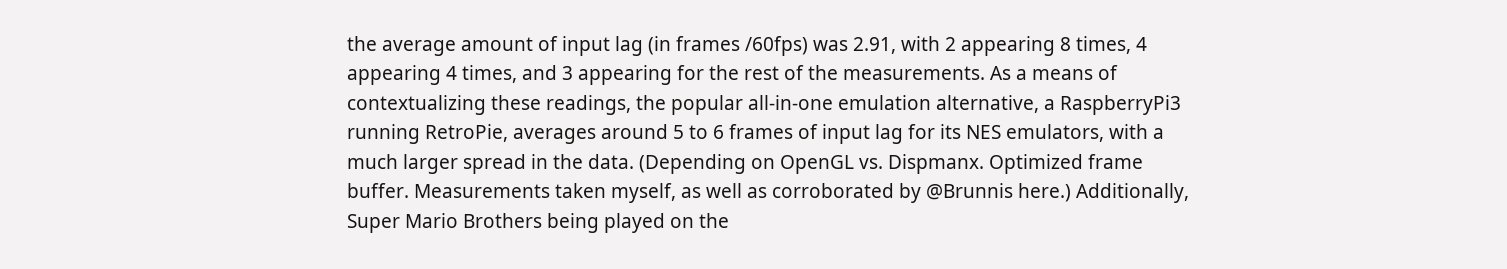the average amount of input lag (in frames /60fps) was 2.91, with 2 appearing 8 times, 4 appearing 4 times, and 3 appearing for the rest of the measurements. As a means of contextualizing these readings, the popular all-in-one emulation alternative, a RaspberryPi3 running RetroPie, averages around 5 to 6 frames of input lag for its NES emulators, with a much larger spread in the data. (Depending on OpenGL vs. Dispmanx. Optimized frame buffer. Measurements taken myself, as well as corroborated by @Brunnis here.) Additionally, Super Mario Brothers being played on the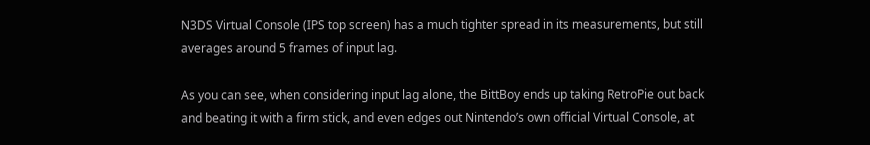N3DS Virtual Console (IPS top screen) has a much tighter spread in its measurements, but still averages around 5 frames of input lag.

As you can see, when considering input lag alone, the BittBoy ends up taking RetroPie out back and beating it with a firm stick, and even edges out Nintendo’s own official Virtual Console, at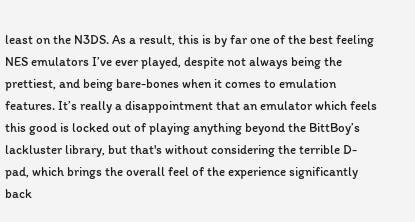least on the N3DS. As a result, this is by far one of the best feeling NES emulators I’ve ever played, despite not always being the prettiest, and being bare-bones when it comes to emulation features. It’s really a disappointment that an emulator which feels this good is locked out of playing anything beyond the BittBoy’s lackluster library, but that's without considering the terrible D-pad, which brings the overall feel of the experience significantly back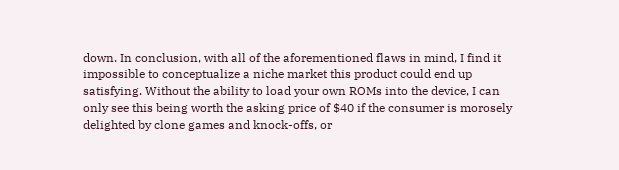down. In conclusion, with all of the aforementioned flaws in mind, I find it impossible to conceptualize a niche market this product could end up satisfying. Without the ability to load your own ROMs into the device, I can only see this being worth the asking price of $40 if the consumer is morosely delighted by clone games and knock-offs, or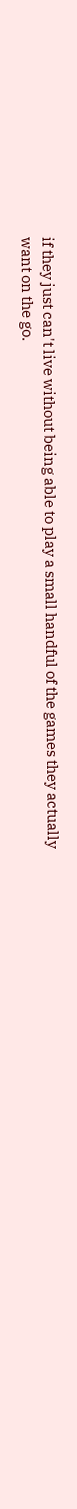if they just can't live without being able to play a small handful of the games they actually want on the go.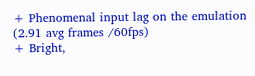+ Phenomenal input lag on the emulation (2.91 avg frames /60fps)
+ Bright,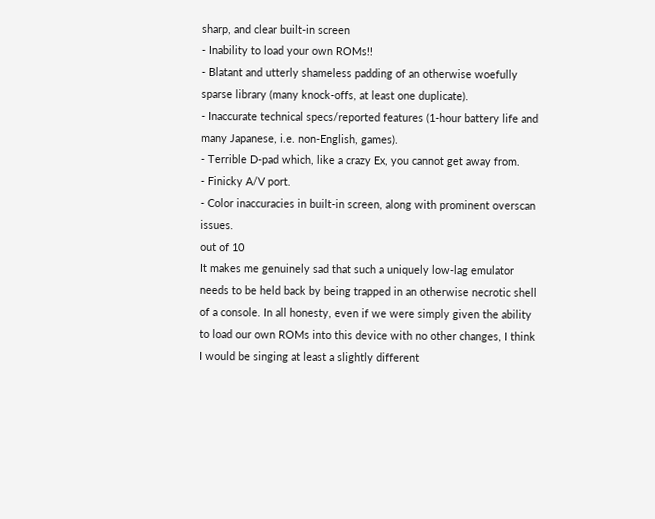sharp, and clear built-in screen
- Inability to load your own ROMs!!
- Blatant and utterly shameless padding of an otherwise woefully sparse library (many knock-offs, at least one duplicate).
- Inaccurate technical specs/reported features (1-hour battery life and many Japanese, i.e. non-English, games).
- Terrible D-pad which, like a crazy Ex, you cannot get away from.
- Finicky A/V port.
- Color inaccuracies in built-in screen, along with prominent overscan issues.
out of 10
It makes me genuinely sad that such a uniquely low-lag emulator needs to be held back by being trapped in an otherwise necrotic shell of a console. In all honesty, even if we were simply given the ability to load our own ROMs into this device with no other changes, I think I would be singing at least a slightly different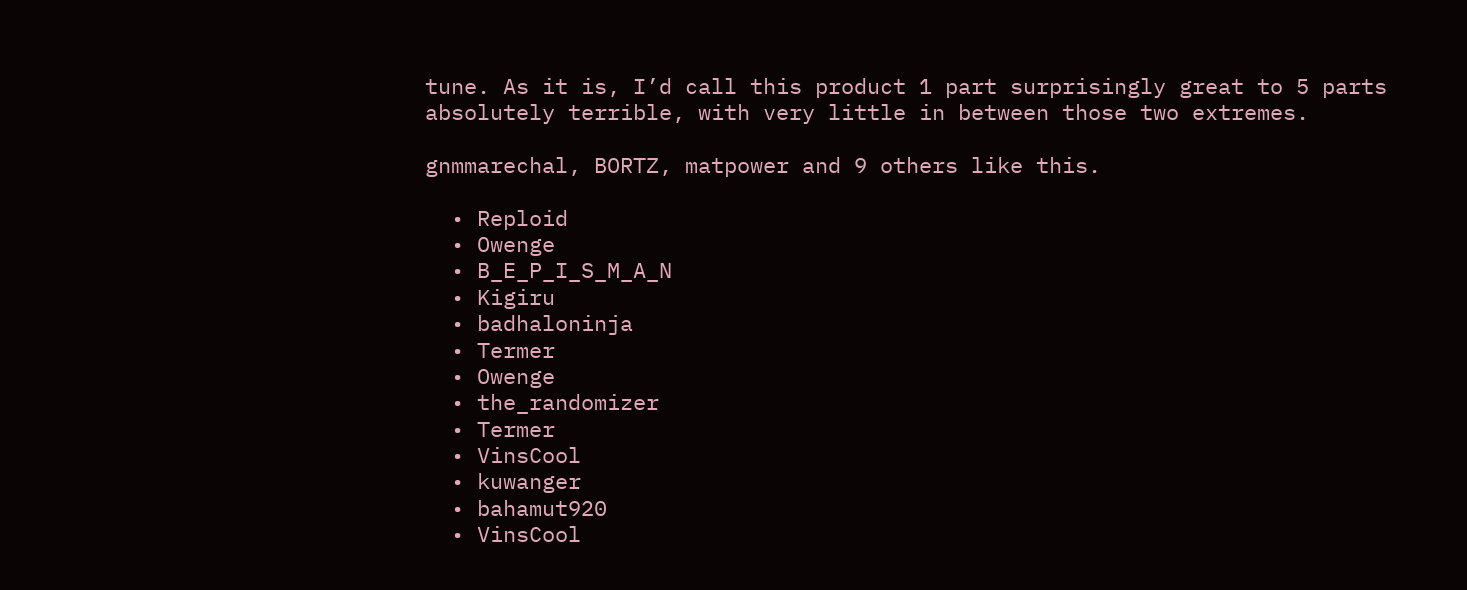tune. As it is, I’d call this product 1 part surprisingly great to 5 parts absolutely terrible, with very little in between those two extremes.

gnmmarechal, BORTZ, matpower and 9 others like this.

  • Reploid
  • Owenge
  • B_E_P_I_S_M_A_N
  • Kigiru
  • badhaloninja
  • Termer
  • Owenge
  • the_randomizer
  • Termer
  • VinsCool
  • kuwanger
  • bahamut920
  • VinsCool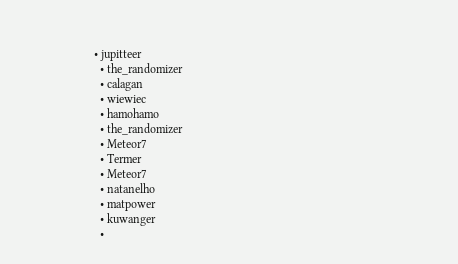• jupitteer
  • the_randomizer
  • calagan
  • wiewiec
  • hamohamo
  • the_randomizer
  • Meteor7
  • Termer
  • Meteor7
  • natanelho
  • matpower
  • kuwanger
  •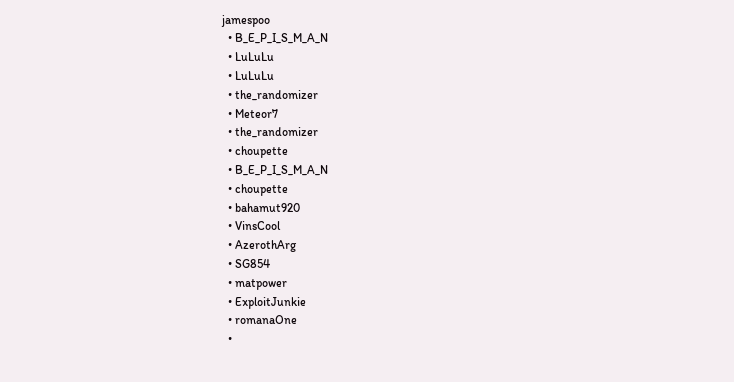jamespoo
  • B_E_P_I_S_M_A_N
  • LuLuLu
  • LuLuLu
  • the_randomizer
  • Meteor7
  • the_randomizer
  • choupette
  • B_E_P_I_S_M_A_N
  • choupette
  • bahamut920
  • VinsCool
  • AzerothArg
  • SG854
  • matpower
  • ExploitJunkie
  • romanaOne
  •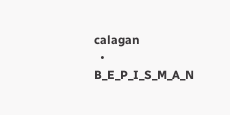calagan
  • B_E_P_I_S_M_A_N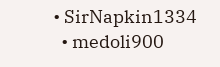• SirNapkin1334
  • medoli900